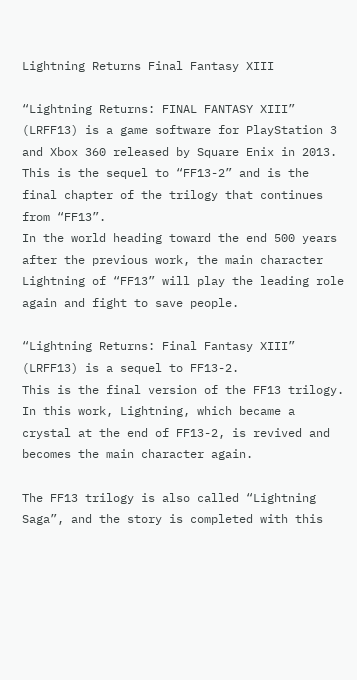Lightning Returns Final Fantasy XIII

“Lightning Returns: FINAL FANTASY XIII” (LRFF13) is a game software for PlayStation 3 and Xbox 360 released by Square Enix in 2013.
This is the sequel to “FF13-2” and is the final chapter of the trilogy that continues from “FF13”.
In the world heading toward the end 500 years after the previous work, the main character Lightning of “FF13” will play the leading role again and fight to save people.

“Lightning Returns: Final Fantasy XIII” (LRFF13) is a sequel to FF13-2.
This is the final version of the FF13 trilogy.
In this work, Lightning, which became a crystal at the end of FF13-2, is revived and becomes the main character again.

The FF13 trilogy is also called “Lightning Saga”, and the story is completed with this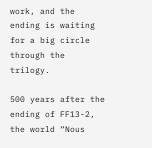work, and the ending is waiting for a big circle through the trilogy.

500 years after the ending of FF13-2, the world “Nous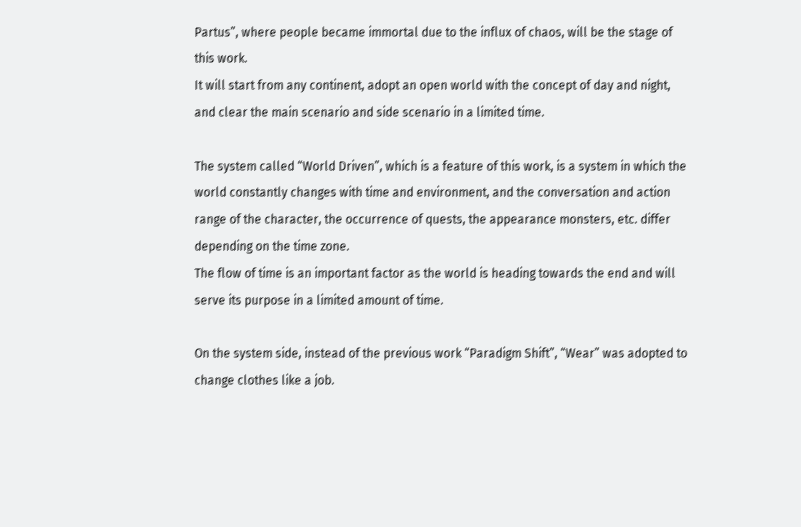Partus”, where people became immortal due to the influx of chaos, will be the stage of this work.
It will start from any continent, adopt an open world with the concept of day and night, and clear the main scenario and side scenario in a limited time.

The system called “World Driven”, which is a feature of this work, is a system in which the world constantly changes with time and environment, and the conversation and action range of the character, the occurrence of quests, the appearance monsters, etc. differ depending on the time zone.
The flow of time is an important factor as the world is heading towards the end and will serve its purpose in a limited amount of time.

On the system side, instead of the previous work “Paradigm Shift”, “Wear” was adopted to change clothes like a job.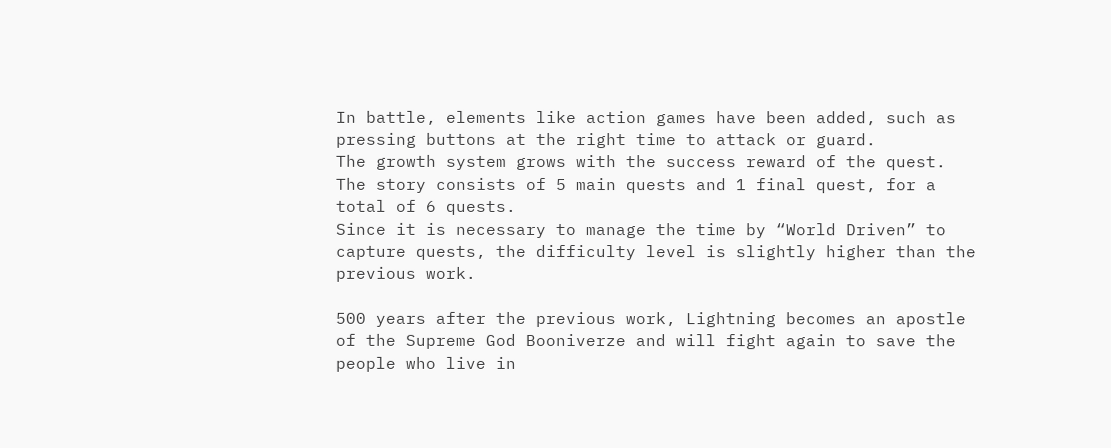In battle, elements like action games have been added, such as pressing buttons at the right time to attack or guard.
The growth system grows with the success reward of the quest.
The story consists of 5 main quests and 1 final quest, for a total of 6 quests.
Since it is necessary to manage the time by “World Driven” to capture quests, the difficulty level is slightly higher than the previous work.

500 years after the previous work, Lightning becomes an apostle of the Supreme God Booniverze and will fight again to save the people who live in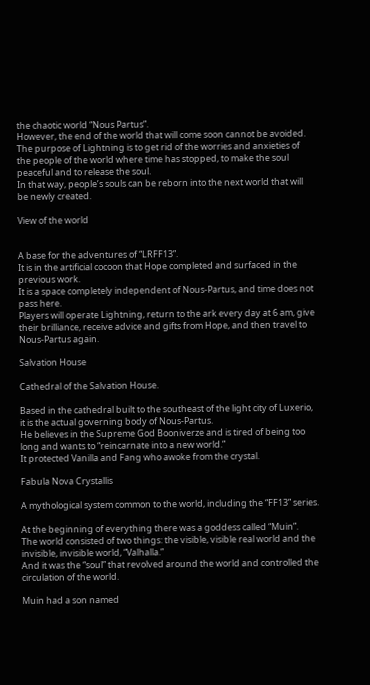the chaotic world “Nous Partus”.
However, the end of the world that will come soon cannot be avoided.
The purpose of Lightning is to get rid of the worries and anxieties of the people of the world where time has stopped, to make the soul peaceful and to release the soul.
In that way, people’s souls can be reborn into the next world that will be newly created.

View of the world


A base for the adventures of “LRFF13”.
It is in the artificial cocoon that Hope completed and surfaced in the previous work.
It is a space completely independent of Nous-Partus, and time does not pass here.
Players will operate Lightning, return to the ark every day at 6 am, give their brilliance, receive advice and gifts from Hope, and then travel to Nous-Partus again.

Salvation House

Cathedral of the Salvation House.

Based in the cathedral built to the southeast of the light city of Luxerio, it is the actual governing body of Nous-Partus.
He believes in the Supreme God Booniverze and is tired of being too long and wants to “reincarnate into a new world.”
It protected Vanilla and Fang who awoke from the crystal.

Fabula Nova Crystallis

A mythological system common to the world, including the “FF13” series.

At the beginning of everything there was a goddess called “Muin”.
The world consisted of two things: the visible, visible real world and the invisible, invisible world, “Valhalla.”
And it was the “soul” that revolved around the world and controlled the circulation of the world.

Muin had a son named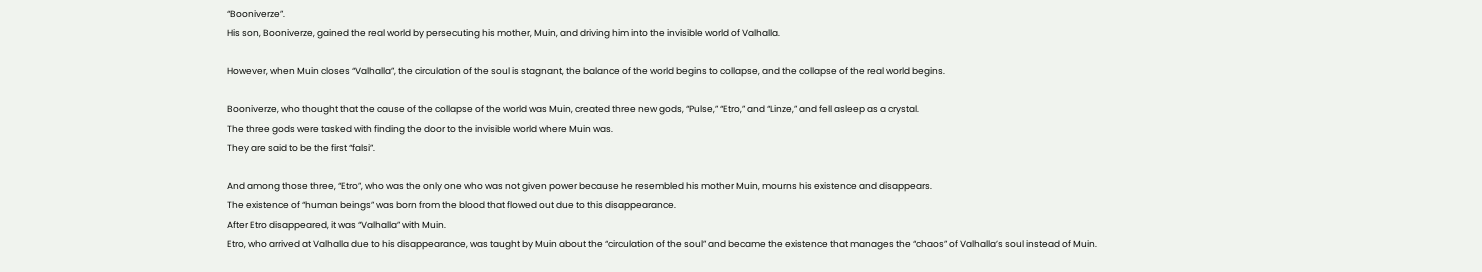“Booniverze”.
His son, Booniverze, gained the real world by persecuting his mother, Muin, and driving him into the invisible world of Valhalla.

However, when Muin closes “Valhalla”, the circulation of the soul is stagnant, the balance of the world begins to collapse, and the collapse of the real world begins.

Booniverze, who thought that the cause of the collapse of the world was Muin, created three new gods, “Pulse,” “Etro,” and “Linze,” and fell asleep as a crystal.
The three gods were tasked with finding the door to the invisible world where Muin was.
They are said to be the first “falsi”.

And among those three, “Etro”, who was the only one who was not given power because he resembled his mother Muin, mourns his existence and disappears.
The existence of “human beings” was born from the blood that flowed out due to this disappearance.
After Etro disappeared, it was “Valhalla” with Muin.
Etro, who arrived at Valhalla due to his disappearance, was taught by Muin about the “circulation of the soul” and became the existence that manages the “chaos” of Valhalla’s soul instead of Muin.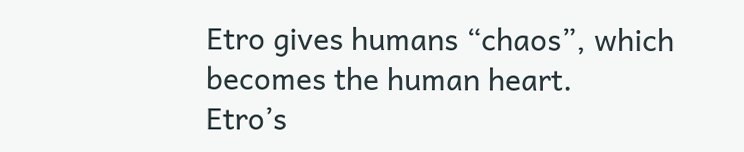Etro gives humans “chaos”, which becomes the human heart.
Etro’s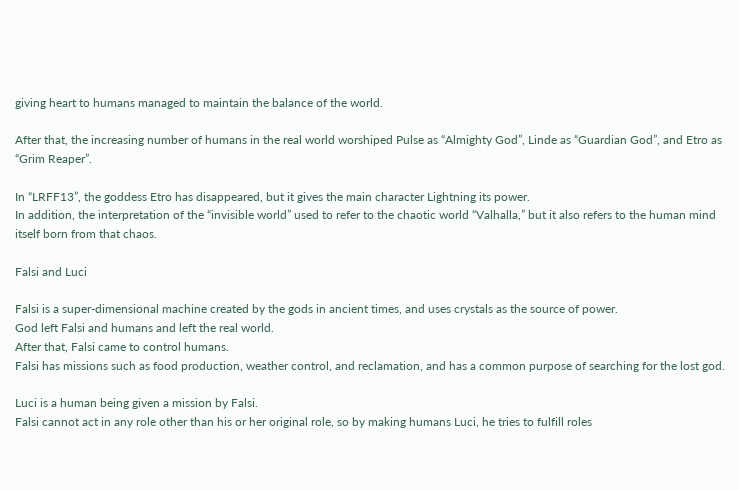giving heart to humans managed to maintain the balance of the world.

After that, the increasing number of humans in the real world worshiped Pulse as “Almighty God”, Linde as “Guardian God”, and Etro as “Grim Reaper”.

In “LRFF13”, the goddess Etro has disappeared, but it gives the main character Lightning its power.
In addition, the interpretation of the “invisible world” used to refer to the chaotic world “Valhalla,” but it also refers to the human mind itself born from that chaos.

Falsi and Luci

Falsi is a super-dimensional machine created by the gods in ancient times, and uses crystals as the source of power.
God left Falsi and humans and left the real world.
After that, Falsi came to control humans.
Falsi has missions such as food production, weather control, and reclamation, and has a common purpose of searching for the lost god.

Luci is a human being given a mission by Falsi.
Falsi cannot act in any role other than his or her original role, so by making humans Luci, he tries to fulfill roles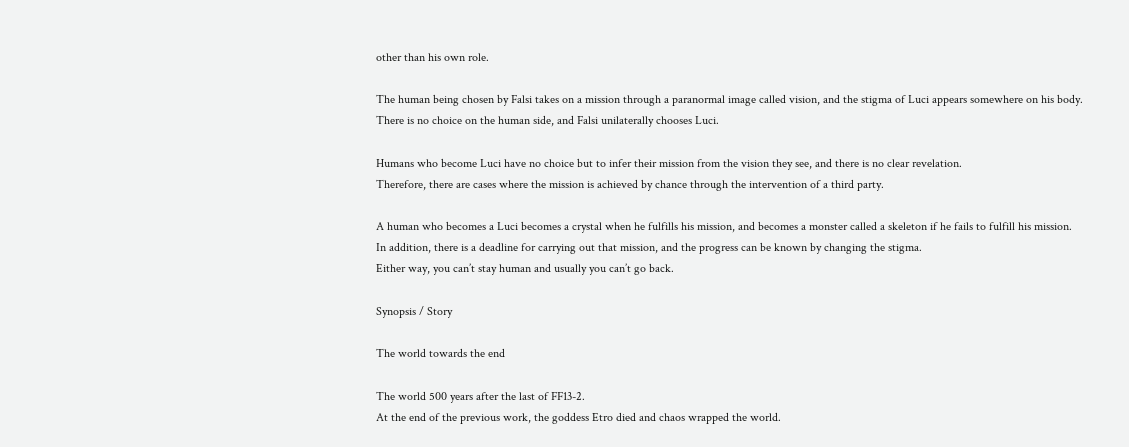other than his own role.

The human being chosen by Falsi takes on a mission through a paranormal image called vision, and the stigma of Luci appears somewhere on his body.
There is no choice on the human side, and Falsi unilaterally chooses Luci.

Humans who become Luci have no choice but to infer their mission from the vision they see, and there is no clear revelation.
Therefore, there are cases where the mission is achieved by chance through the intervention of a third party.

A human who becomes a Luci becomes a crystal when he fulfills his mission, and becomes a monster called a skeleton if he fails to fulfill his mission.
In addition, there is a deadline for carrying out that mission, and the progress can be known by changing the stigma.
Either way, you can’t stay human and usually you can’t go back.

Synopsis / Story

The world towards the end

The world 500 years after the last of FF13-2.
At the end of the previous work, the goddess Etro died and chaos wrapped the world.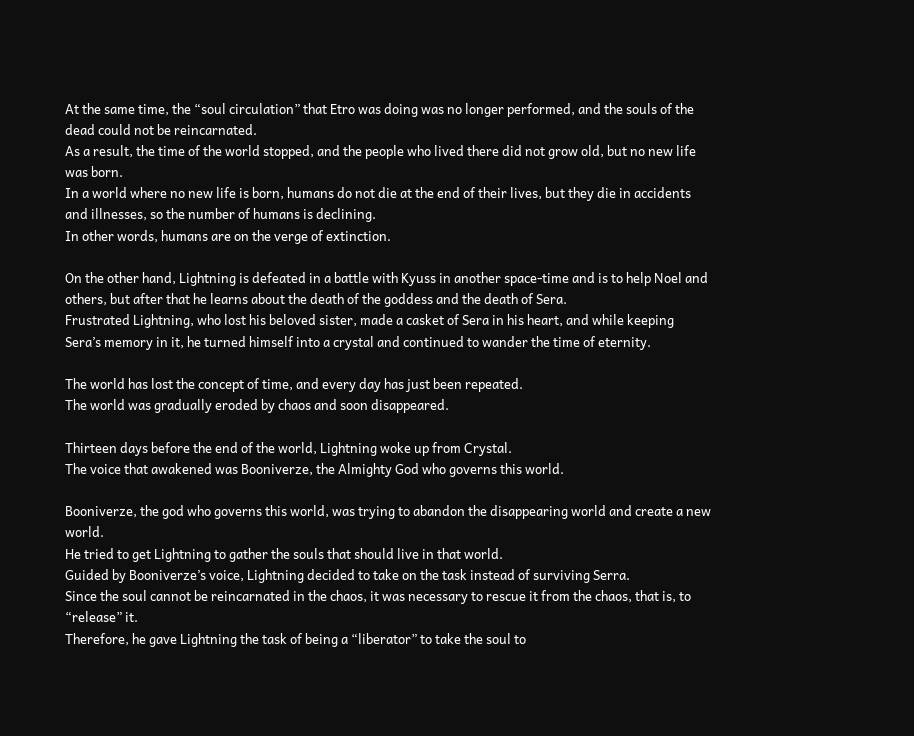At the same time, the “soul circulation” that Etro was doing was no longer performed, and the souls of the dead could not be reincarnated.
As a result, the time of the world stopped, and the people who lived there did not grow old, but no new life was born.
In a world where no new life is born, humans do not die at the end of their lives, but they die in accidents and illnesses, so the number of humans is declining.
In other words, humans are on the verge of extinction.

On the other hand, Lightning is defeated in a battle with Kyuss in another space-time and is to help Noel and others, but after that he learns about the death of the goddess and the death of Sera.
Frustrated Lightning, who lost his beloved sister, made a casket of Sera in his heart, and while keeping Sera’s memory in it, he turned himself into a crystal and continued to wander the time of eternity.

The world has lost the concept of time, and every day has just been repeated.
The world was gradually eroded by chaos and soon disappeared.

Thirteen days before the end of the world, Lightning woke up from Crystal.
The voice that awakened was Booniverze, the Almighty God who governs this world.

Booniverze, the god who governs this world, was trying to abandon the disappearing world and create a new world.
He tried to get Lightning to gather the souls that should live in that world.
Guided by Booniverze’s voice, Lightning decided to take on the task instead of surviving Serra.
Since the soul cannot be reincarnated in the chaos, it was necessary to rescue it from the chaos, that is, to “release” it.
Therefore, he gave Lightning the task of being a “liberator” to take the soul to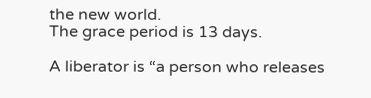the new world.
The grace period is 13 days.

A liberator is “a person who releases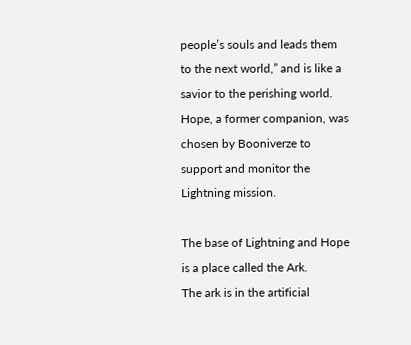people’s souls and leads them to the next world,” and is like a savior to the perishing world.
Hope, a former companion, was chosen by Booniverze to support and monitor the Lightning mission.

The base of Lightning and Hope is a place called the Ark.
The ark is in the artificial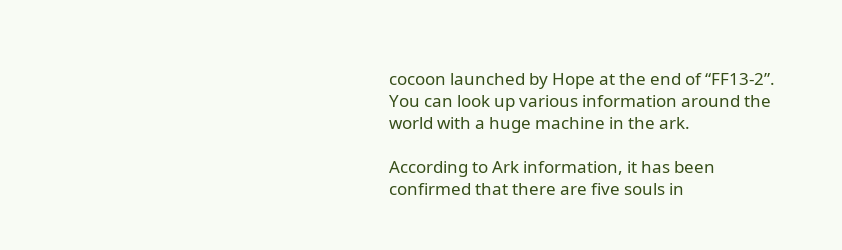cocoon launched by Hope at the end of “FF13-2”.
You can look up various information around the world with a huge machine in the ark.

According to Ark information, it has been confirmed that there are five souls in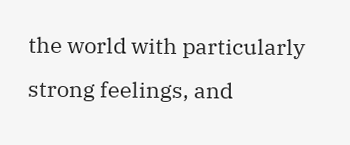the world with particularly strong feelings, and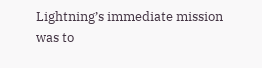Lightning’s immediate mission was to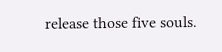release those five souls.